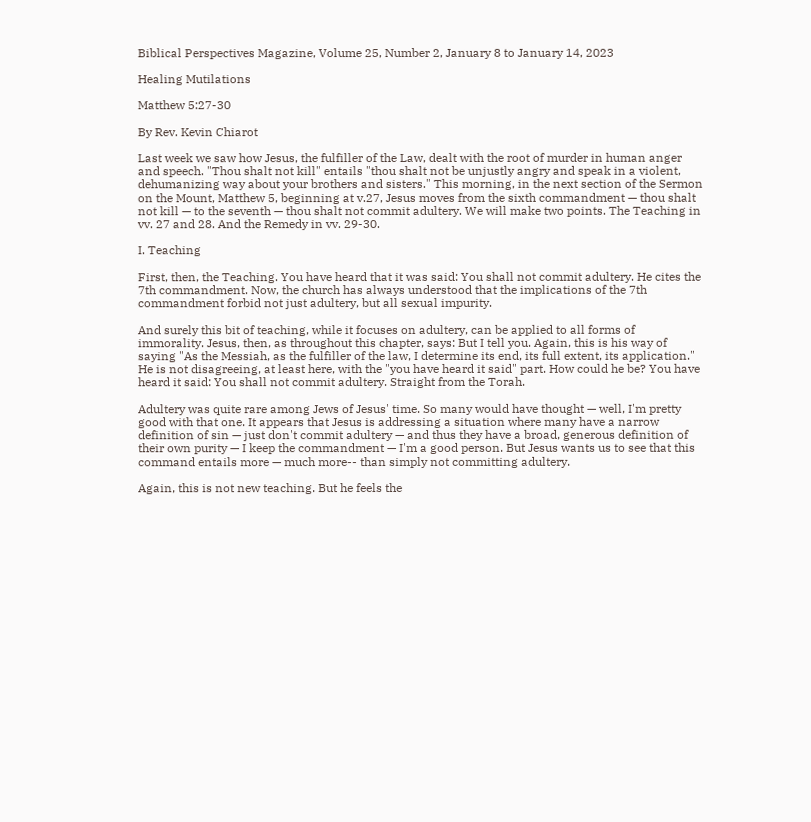Biblical Perspectives Magazine, Volume 25, Number 2, January 8 to January 14, 2023

Healing Mutilations

Matthew 5:27-30

By Rev. Kevin Chiarot

Last week we saw how Jesus, the fulfiller of the Law, dealt with the root of murder in human anger and speech. "Thou shalt not kill" entails "thou shalt not be unjustly angry and speak in a violent, dehumanizing way about your brothers and sisters." This morning, in the next section of the Sermon on the Mount, Matthew 5, beginning at v.27, Jesus moves from the sixth commandment — thou shalt not kill — to the seventh — thou shalt not commit adultery. We will make two points. The Teaching in vv. 27 and 28. And the Remedy in vv. 29-30.

I. Teaching

First, then, the Teaching. You have heard that it was said: You shall not commit adultery. He cites the 7th commandment. Now, the church has always understood that the implications of the 7th commandment forbid not just adultery, but all sexual impurity.

And surely this bit of teaching, while it focuses on adultery, can be applied to all forms of immorality. Jesus, then, as throughout this chapter, says: But I tell you. Again, this is his way of saying "As the Messiah, as the fulfiller of the law, I determine its end, its full extent, its application." He is not disagreeing, at least here, with the "you have heard it said" part. How could he be? You have heard it said: You shall not commit adultery. Straight from the Torah.

Adultery was quite rare among Jews of Jesus' time. So many would have thought — well, I'm pretty good with that one. It appears that Jesus is addressing a situation where many have a narrow definition of sin — just don't commit adultery — and thus they have a broad, generous definition of their own purity — I keep the commandment — I'm a good person. But Jesus wants us to see that this command entails more — much more-- than simply not committing adultery.

Again, this is not new teaching. But he feels the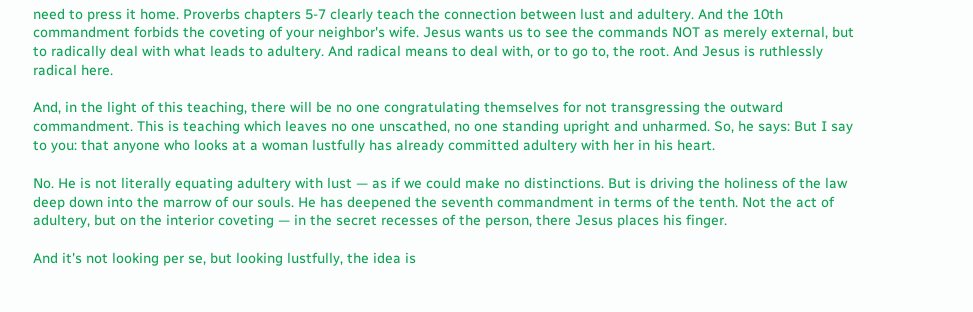need to press it home. Proverbs chapters 5-7 clearly teach the connection between lust and adultery. And the 10th commandment forbids the coveting of your neighbor's wife. Jesus wants us to see the commands NOT as merely external, but to radically deal with what leads to adultery. And radical means to deal with, or to go to, the root. And Jesus is ruthlessly radical here.

And, in the light of this teaching, there will be no one congratulating themselves for not transgressing the outward commandment. This is teaching which leaves no one unscathed, no one standing upright and unharmed. So, he says: But I say to you: that anyone who looks at a woman lustfully has already committed adultery with her in his heart.

No. He is not literally equating adultery with lust — as if we could make no distinctions. But is driving the holiness of the law deep down into the marrow of our souls. He has deepened the seventh commandment in terms of the tenth. Not the act of adultery, but on the interior coveting — in the secret recesses of the person, there Jesus places his finger.

And it's not looking per se, but looking lustfully, the idea is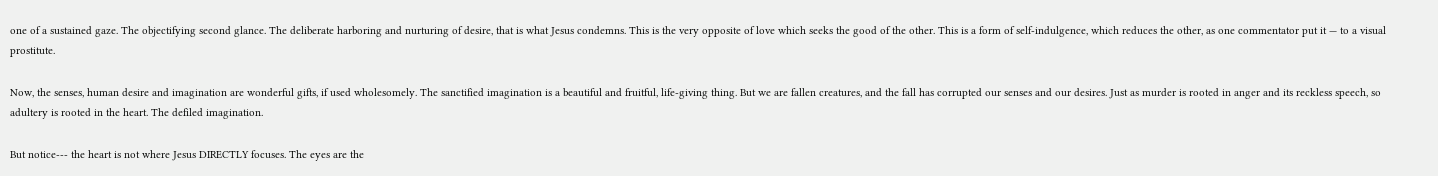one of a sustained gaze. The objectifying second glance. The deliberate harboring and nurturing of desire, that is what Jesus condemns. This is the very opposite of love which seeks the good of the other. This is a form of self-indulgence, which reduces the other, as one commentator put it — to a visual prostitute.

Now, the senses, human desire and imagination are wonderful gifts, if used wholesomely. The sanctified imagination is a beautiful and fruitful, life-giving thing. But we are fallen creatures, and the fall has corrupted our senses and our desires. Just as murder is rooted in anger and its reckless speech, so adultery is rooted in the heart. The defiled imagination.

But notice--- the heart is not where Jesus DIRECTLY focuses. The eyes are the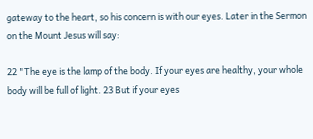gateway to the heart, so his concern is with our eyes. Later in the Sermon on the Mount Jesus will say:

22 "The eye is the lamp of the body. If your eyes are healthy, your whole body will be full of light. 23 But if your eyes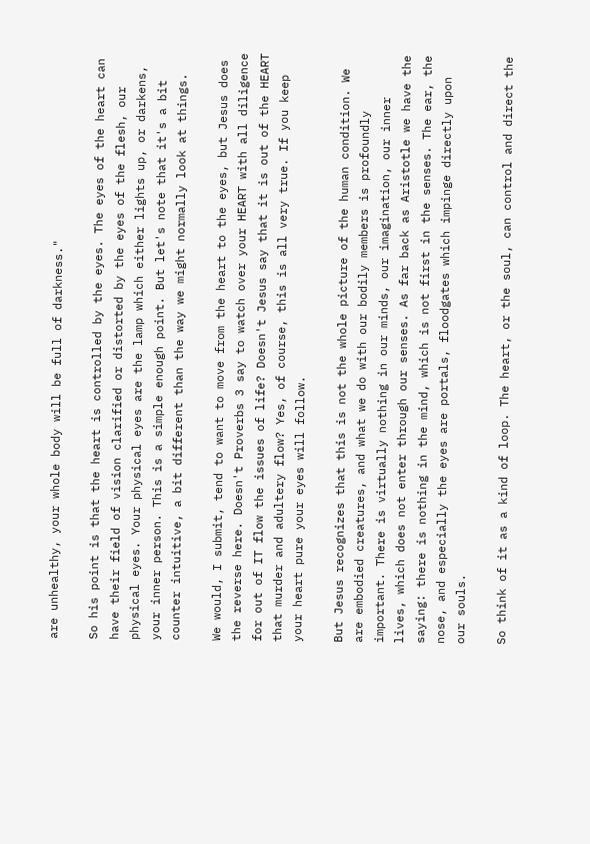are unhealthy, your whole body will be full of darkness."

So his point is that the heart is controlled by the eyes. The eyes of the heart can have their field of vision clarified or distorted by the eyes of the flesh, our physical eyes. Your physical eyes are the lamp which either lights up, or darkens, your inner person. This is a simple enough point. But let's note that it's a bit counter intuitive, a bit different than the way we might normally look at things.

We would, I submit, tend to want to move from the heart to the eyes, but Jesus does the reverse here. Doesn't Proverbs 3 say to watch over your HEART with all diligence for out of IT flow the issues of life? Doesn't Jesus say that it is out of the HEART that murder and adultery flow? Yes, of course, this is all very true. If you keep your heart pure your eyes will follow.

But Jesus recognizes that this is not the whole picture of the human condition. We are embodied creatures, and what we do with our bodily members is profoundly important. There is virtually nothing in our minds, our imagination, our inner lives, which does not enter through our senses. As far back as Aristotle we have the saying: there is nothing in the mind, which is not first in the senses. The ear, the nose, and especially the eyes are portals, floodgates which impinge directly upon our souls.

So think of it as a kind of loop. The heart, or the soul, can control and direct the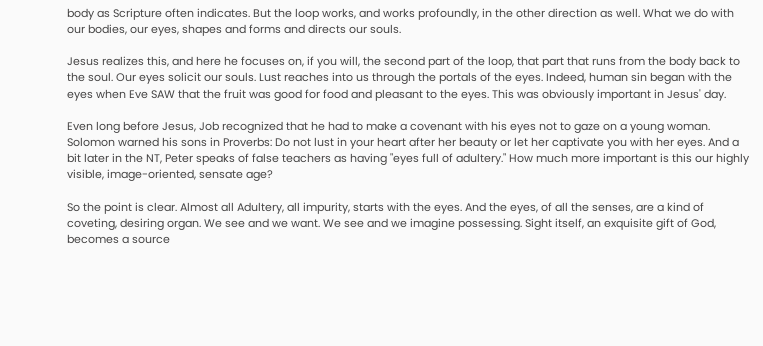body as Scripture often indicates. But the loop works, and works profoundly, in the other direction as well. What we do with our bodies, our eyes, shapes and forms and directs our souls.

Jesus realizes this, and here he focuses on, if you will, the second part of the loop, that part that runs from the body back to the soul. Our eyes solicit our souls. Lust reaches into us through the portals of the eyes. Indeed, human sin began with the eyes when Eve SAW that the fruit was good for food and pleasant to the eyes. This was obviously important in Jesus' day.

Even long before Jesus, Job recognized that he had to make a covenant with his eyes not to gaze on a young woman. Solomon warned his sons in Proverbs: Do not lust in your heart after her beauty or let her captivate you with her eyes. And a bit later in the NT, Peter speaks of false teachers as having "eyes full of adultery." How much more important is this our highly visible, image-oriented, sensate age?

So the point is clear. Almost all Adultery, all impurity, starts with the eyes. And the eyes, of all the senses, are a kind of coveting, desiring organ. We see and we want. We see and we imagine possessing. Sight itself, an exquisite gift of God, becomes a source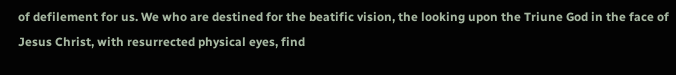of defilement for us. We who are destined for the beatific vision, the looking upon the Triune God in the face of Jesus Christ, with resurrected physical eyes, find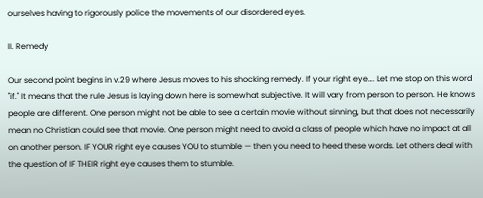ourselves having to rigorously police the movements of our disordered eyes.

II. Remedy

Our second point begins in v.29 where Jesus moves to his shocking remedy. If your right eye…. Let me stop on this word "if." It means that the rule Jesus is laying down here is somewhat subjective. It will vary from person to person. He knows people are different. One person might not be able to see a certain movie without sinning, but that does not necessarily mean no Christian could see that movie. One person might need to avoid a class of people which have no impact at all on another person. IF YOUR right eye causes YOU to stumble — then you need to heed these words. Let others deal with the question of IF THEIR right eye causes them to stumble.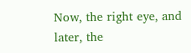Now, the right eye, and later, the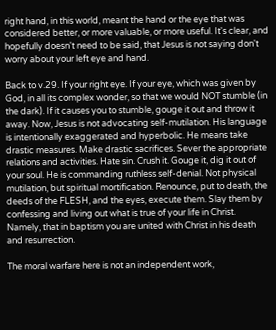right hand, in this world, meant the hand or the eye that was considered better, or more valuable, or more useful. It's clear, and hopefully doesn't need to be said, that Jesus is not saying don't worry about your left eye and hand.

Back to v.29. If your right eye. If your eye, which was given by God, in all its complex wonder, so that we would NOT stumble (in the dark). If it causes you to stumble, gouge it out and throw it away. Now, Jesus is not advocating self-mutilation. His language is intentionally exaggerated and hyperbolic. He means take drastic measures. Make drastic sacrifices. Sever the appropriate relations and activities. Hate sin. Crush it. Gouge it, dig it out of your soul. He is commanding ruthless self-denial. Not physical mutilation, but spiritual mortification. Renounce, put to death, the deeds of the FLESH, and the eyes, execute them. Slay them by confessing and living out what is true of your life in Christ. Namely, that in baptism you are united with Christ in his death and resurrection.

The moral warfare here is not an independent work,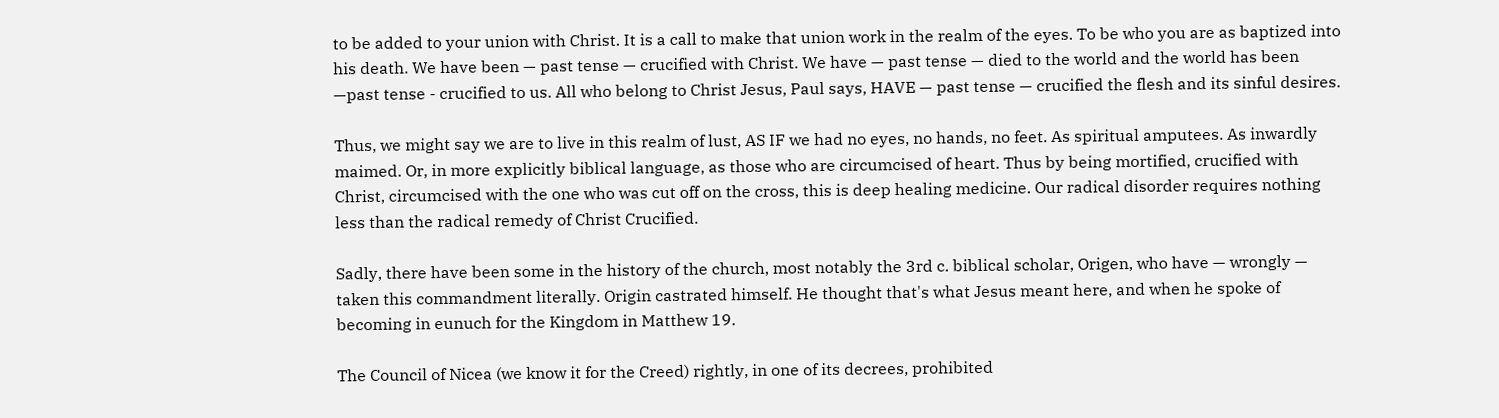to be added to your union with Christ. It is a call to make that union work in the realm of the eyes. To be who you are as baptized into his death. We have been — past tense — crucified with Christ. We have — past tense — died to the world and the world has been —past tense - crucified to us. All who belong to Christ Jesus, Paul says, HAVE — past tense — crucified the flesh and its sinful desires.

Thus, we might say we are to live in this realm of lust, AS IF we had no eyes, no hands, no feet. As spiritual amputees. As inwardly maimed. Or, in more explicitly biblical language, as those who are circumcised of heart. Thus by being mortified, crucified with Christ, circumcised with the one who was cut off on the cross, this is deep healing medicine. Our radical disorder requires nothing less than the radical remedy of Christ Crucified.

Sadly, there have been some in the history of the church, most notably the 3rd c. biblical scholar, Origen, who have — wrongly — taken this commandment literally. Origin castrated himself. He thought that's what Jesus meant here, and when he spoke of becoming in eunuch for the Kingdom in Matthew 19.

The Council of Nicea (we know it for the Creed) rightly, in one of its decrees, prohibited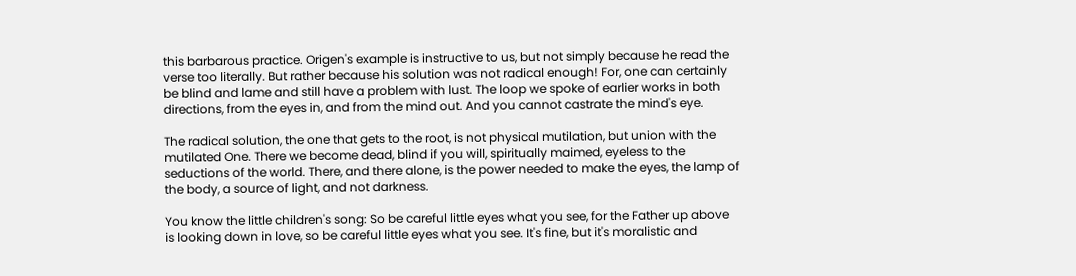this barbarous practice. Origen's example is instructive to us, but not simply because he read the verse too literally. But rather because his solution was not radical enough! For, one can certainly be blind and lame and still have a problem with lust. The loop we spoke of earlier works in both directions, from the eyes in, and from the mind out. And you cannot castrate the mind's eye.

The radical solution, the one that gets to the root, is not physical mutilation, but union with the mutilated One. There we become dead, blind if you will, spiritually maimed, eyeless to the seductions of the world. There, and there alone, is the power needed to make the eyes, the lamp of the body, a source of light, and not darkness.

You know the little children's song: So be careful little eyes what you see, for the Father up above is looking down in love, so be careful little eyes what you see. It's fine, but it's moralistic and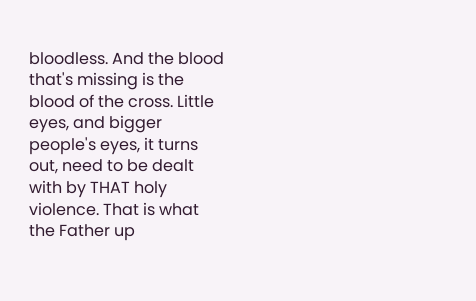bloodless. And the blood that's missing is the blood of the cross. Little eyes, and bigger people's eyes, it turns out, need to be dealt with by THAT holy violence. That is what the Father up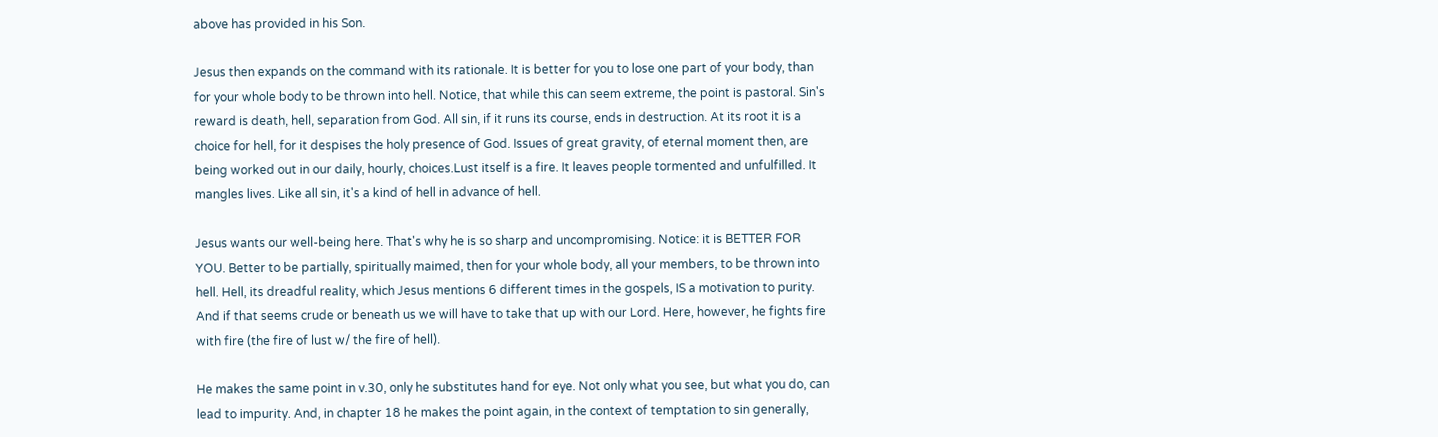above has provided in his Son.

Jesus then expands on the command with its rationale. It is better for you to lose one part of your body, than for your whole body to be thrown into hell. Notice, that while this can seem extreme, the point is pastoral. Sin's reward is death, hell, separation from God. All sin, if it runs its course, ends in destruction. At its root it is a choice for hell, for it despises the holy presence of God. Issues of great gravity, of eternal moment then, are being worked out in our daily, hourly, choices.Lust itself is a fire. It leaves people tormented and unfulfilled. It mangles lives. Like all sin, it's a kind of hell in advance of hell.

Jesus wants our well-being here. That's why he is so sharp and uncompromising. Notice: it is BETTER FOR YOU. Better to be partially, spiritually maimed, then for your whole body, all your members, to be thrown into hell. Hell, its dreadful reality, which Jesus mentions 6 different times in the gospels, IS a motivation to purity. And if that seems crude or beneath us we will have to take that up with our Lord. Here, however, he fights fire with fire (the fire of lust w/ the fire of hell).

He makes the same point in v.30, only he substitutes hand for eye. Not only what you see, but what you do, can lead to impurity. And, in chapter 18 he makes the point again, in the context of temptation to sin generally,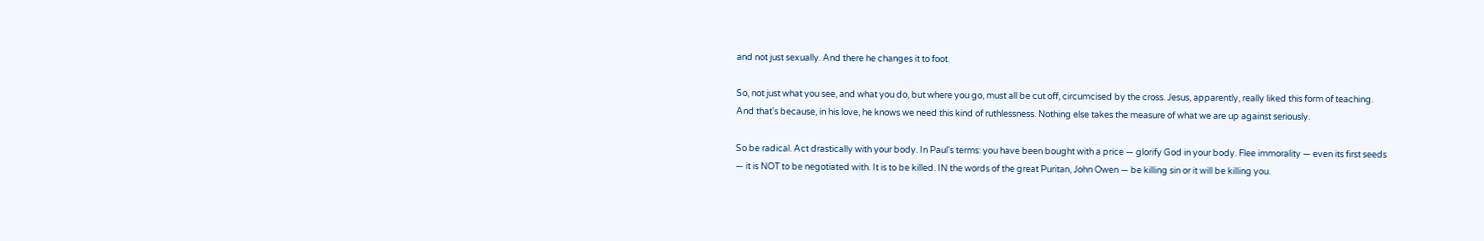and not just sexually. And there he changes it to foot.

So, not just what you see, and what you do, but where you go, must all be cut off, circumcised by the cross. Jesus, apparently, really liked this form of teaching. And that's because, in his love, he knows we need this kind of ruthlessness. Nothing else takes the measure of what we are up against seriously.

So be radical. Act drastically with your body. In Paul's terms: you have been bought with a price — glorify God in your body. Flee immorality — even its first seeds — it is NOT to be negotiated with. It is to be killed. IN the words of the great Puritan, John Owen — be killing sin or it will be killing you.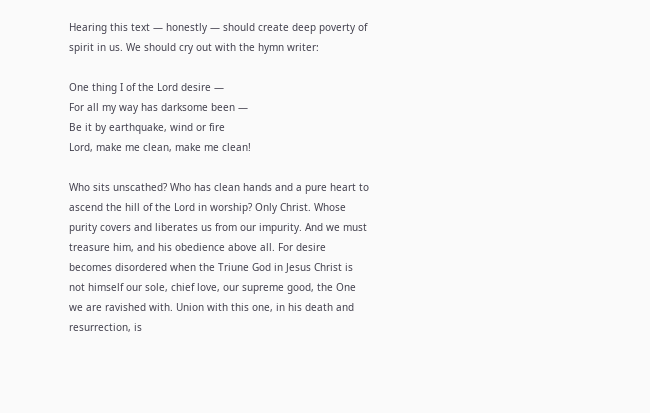Hearing this text — honestly — should create deep poverty of spirit in us. We should cry out with the hymn writer:

One thing I of the Lord desire —
For all my way has darksome been —
Be it by earthquake, wind or fire
Lord, make me clean, make me clean!

Who sits unscathed? Who has clean hands and a pure heart to ascend the hill of the Lord in worship? Only Christ. Whose purity covers and liberates us from our impurity. And we must treasure him, and his obedience above all. For desire becomes disordered when the Triune God in Jesus Christ is not himself our sole, chief love, our supreme good, the One we are ravished with. Union with this one, in his death and resurrection, is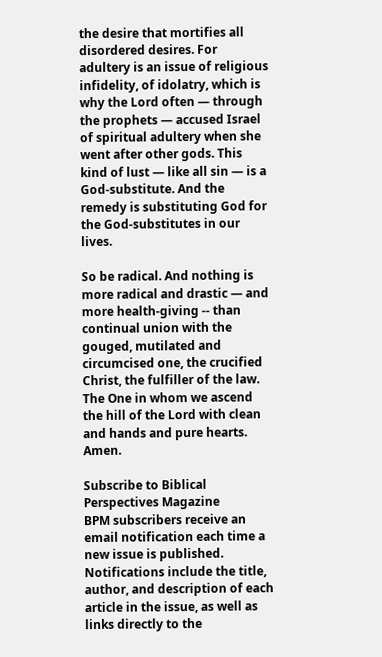the desire that mortifies all disordered desires. For adultery is an issue of religious infidelity, of idolatry, which is why the Lord often — through the prophets — accused Israel of spiritual adultery when she went after other gods. This kind of lust — like all sin — is a God-substitute. And the remedy is substituting God for the God-substitutes in our lives.

So be radical. And nothing is more radical and drastic — and more health-giving -- than continual union with the gouged, mutilated and circumcised one, the crucified Christ, the fulfiller of the law. The One in whom we ascend the hill of the Lord with clean and hands and pure hearts. Amen.

Subscribe to Biblical Perspectives Magazine
BPM subscribers receive an email notification each time a new issue is published. Notifications include the title, author, and description of each article in the issue, as well as links directly to the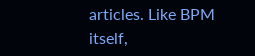articles. Like BPM itself,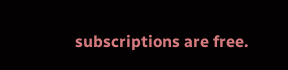subscriptions are free.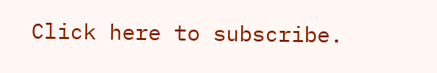Click here to subscribe.